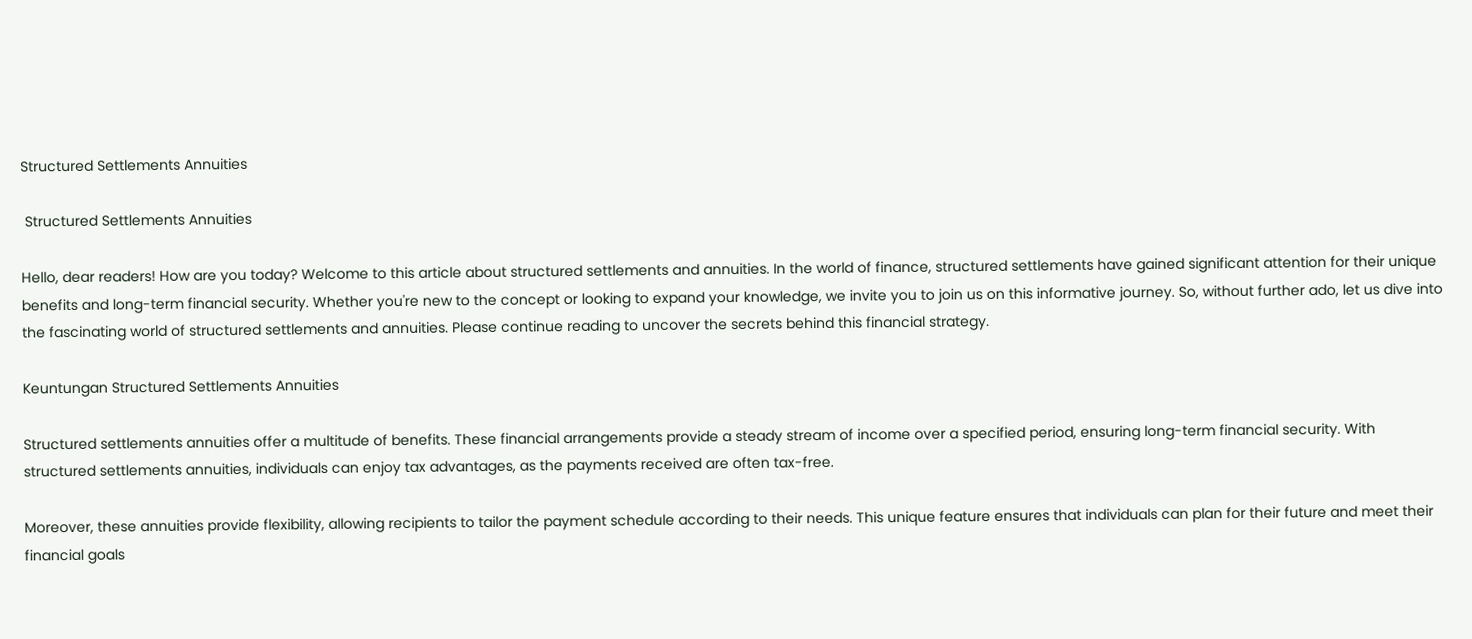Structured Settlements Annuities

 Structured Settlements Annuities

Hello, dear readers! How are you today? Welcome to this article about structured settlements and annuities. In the world of finance, structured settlements have gained significant attention for their unique benefits and long-term financial security. Whether you're new to the concept or looking to expand your knowledge, we invite you to join us on this informative journey. So, without further ado, let us dive into the fascinating world of structured settlements and annuities. Please continue reading to uncover the secrets behind this financial strategy.

Keuntungan Structured Settlements Annuities

Structured settlements annuities offer a multitude of benefits. These financial arrangements provide a steady stream of income over a specified period, ensuring long-term financial security. With structured settlements annuities, individuals can enjoy tax advantages, as the payments received are often tax-free.

Moreover, these annuities provide flexibility, allowing recipients to tailor the payment schedule according to their needs. This unique feature ensures that individuals can plan for their future and meet their financial goals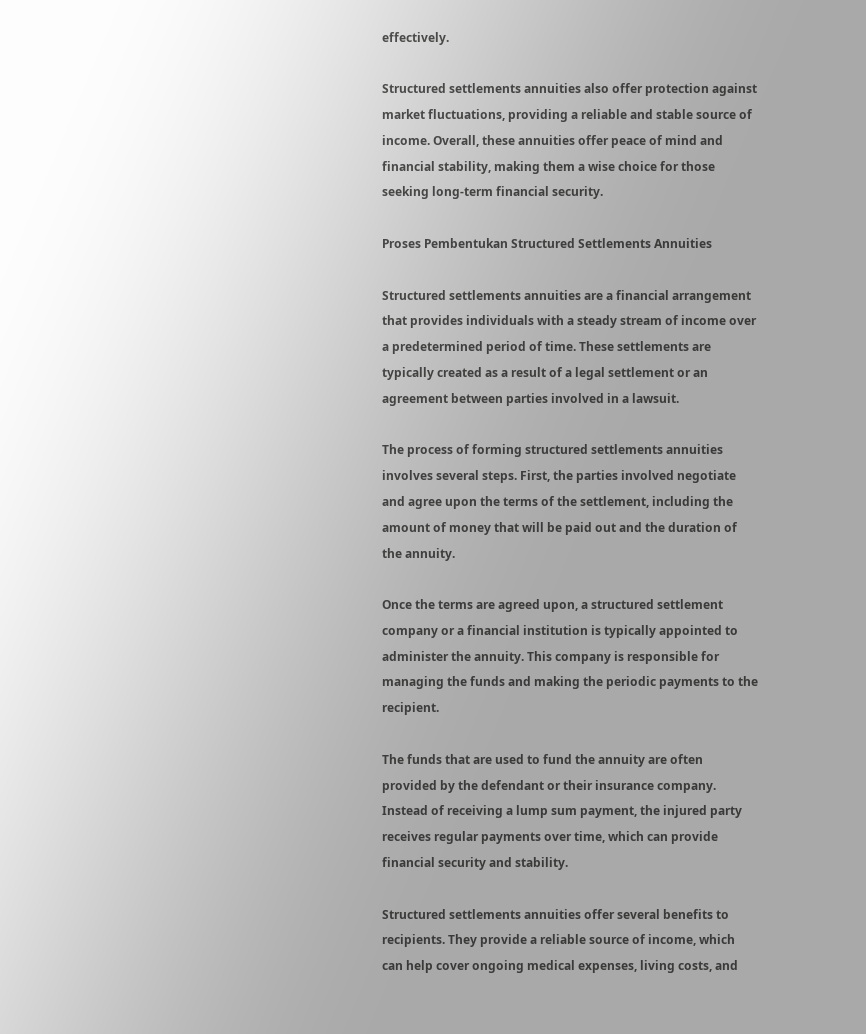effectively.

Structured settlements annuities also offer protection against market fluctuations, providing a reliable and stable source of income. Overall, these annuities offer peace of mind and financial stability, making them a wise choice for those seeking long-term financial security.

Proses Pembentukan Structured Settlements Annuities

Structured settlements annuities are a financial arrangement that provides individuals with a steady stream of income over a predetermined period of time. These settlements are typically created as a result of a legal settlement or an agreement between parties involved in a lawsuit.

The process of forming structured settlements annuities involves several steps. First, the parties involved negotiate and agree upon the terms of the settlement, including the amount of money that will be paid out and the duration of the annuity.

Once the terms are agreed upon, a structured settlement company or a financial institution is typically appointed to administer the annuity. This company is responsible for managing the funds and making the periodic payments to the recipient.

The funds that are used to fund the annuity are often provided by the defendant or their insurance company. Instead of receiving a lump sum payment, the injured party receives regular payments over time, which can provide financial security and stability.

Structured settlements annuities offer several benefits to recipients. They provide a reliable source of income, which can help cover ongoing medical expenses, living costs, and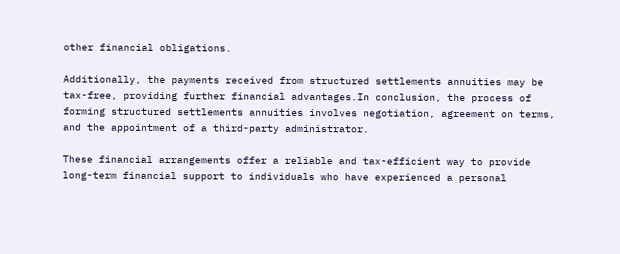other financial obligations.

Additionally, the payments received from structured settlements annuities may be tax-free, providing further financial advantages.In conclusion, the process of forming structured settlements annuities involves negotiation, agreement on terms, and the appointment of a third-party administrator.

These financial arrangements offer a reliable and tax-efficient way to provide long-term financial support to individuals who have experienced a personal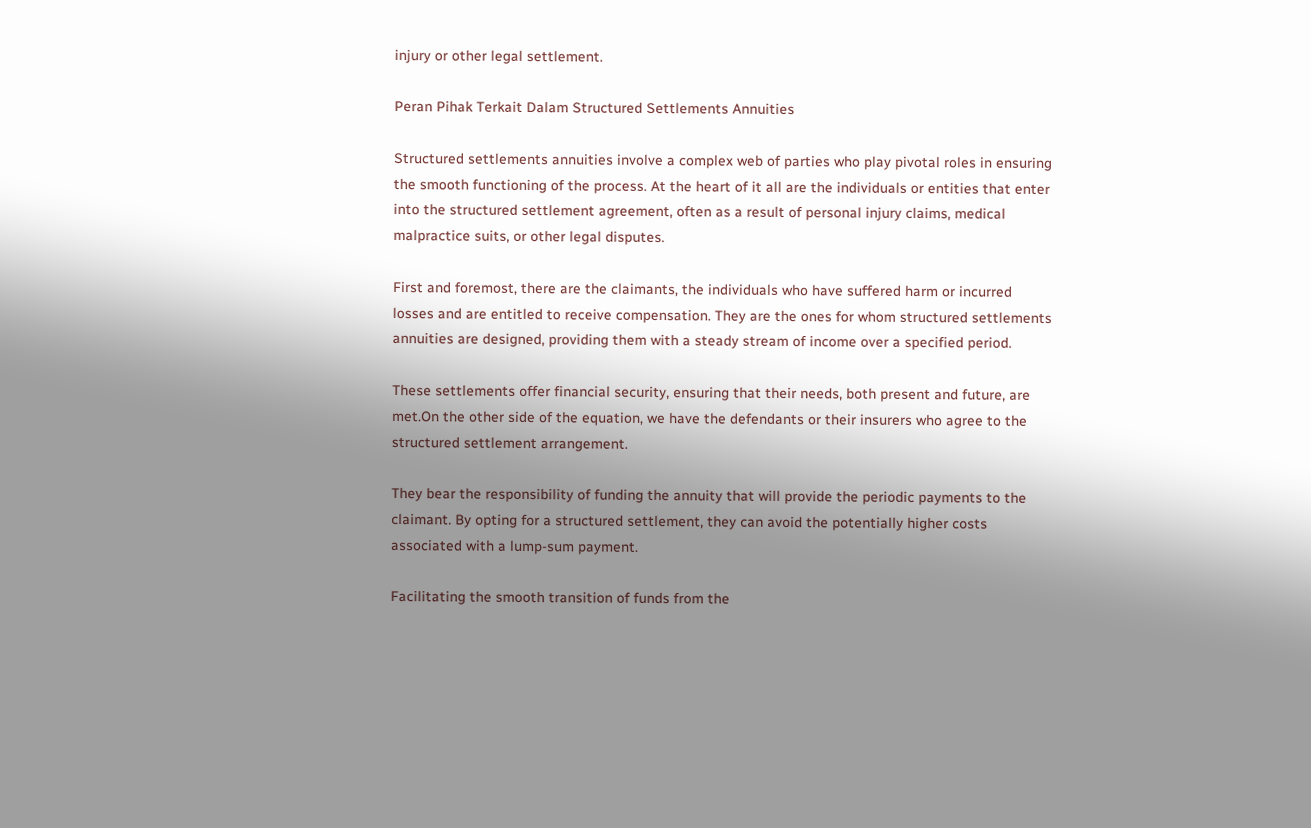injury or other legal settlement.

Peran Pihak Terkait Dalam Structured Settlements Annuities

Structured settlements annuities involve a complex web of parties who play pivotal roles in ensuring the smooth functioning of the process. At the heart of it all are the individuals or entities that enter into the structured settlement agreement, often as a result of personal injury claims, medical malpractice suits, or other legal disputes.

First and foremost, there are the claimants, the individuals who have suffered harm or incurred losses and are entitled to receive compensation. They are the ones for whom structured settlements annuities are designed, providing them with a steady stream of income over a specified period.

These settlements offer financial security, ensuring that their needs, both present and future, are met.On the other side of the equation, we have the defendants or their insurers who agree to the structured settlement arrangement.

They bear the responsibility of funding the annuity that will provide the periodic payments to the claimant. By opting for a structured settlement, they can avoid the potentially higher costs associated with a lump-sum payment.

Facilitating the smooth transition of funds from the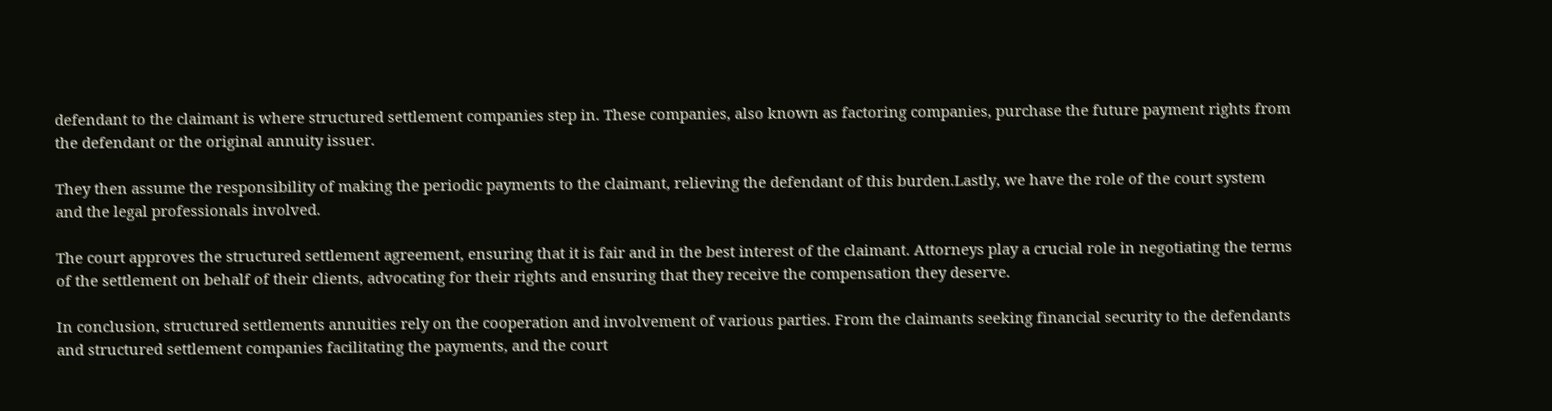defendant to the claimant is where structured settlement companies step in. These companies, also known as factoring companies, purchase the future payment rights from the defendant or the original annuity issuer.

They then assume the responsibility of making the periodic payments to the claimant, relieving the defendant of this burden.Lastly, we have the role of the court system and the legal professionals involved.

The court approves the structured settlement agreement, ensuring that it is fair and in the best interest of the claimant. Attorneys play a crucial role in negotiating the terms of the settlement on behalf of their clients, advocating for their rights and ensuring that they receive the compensation they deserve.

In conclusion, structured settlements annuities rely on the cooperation and involvement of various parties. From the claimants seeking financial security to the defendants and structured settlement companies facilitating the payments, and the court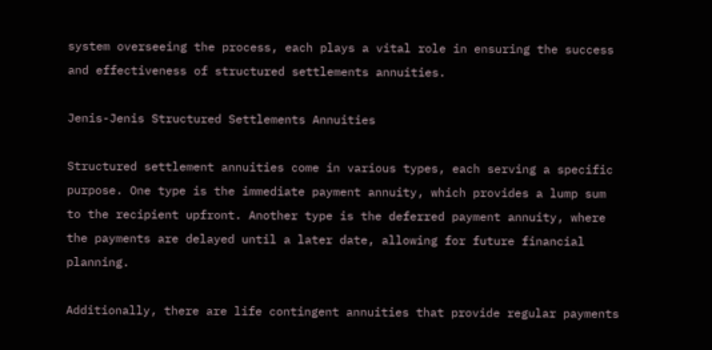system overseeing the process, each plays a vital role in ensuring the success and effectiveness of structured settlements annuities.

Jenis-Jenis Structured Settlements Annuities

Structured settlement annuities come in various types, each serving a specific purpose. One type is the immediate payment annuity, which provides a lump sum to the recipient upfront. Another type is the deferred payment annuity, where the payments are delayed until a later date, allowing for future financial planning.

Additionally, there are life contingent annuities that provide regular payments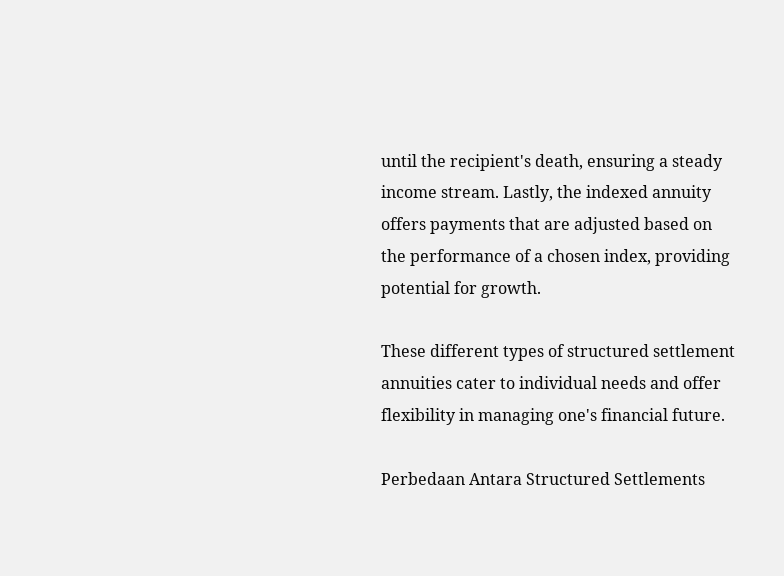until the recipient's death, ensuring a steady income stream. Lastly, the indexed annuity offers payments that are adjusted based on the performance of a chosen index, providing potential for growth.

These different types of structured settlement annuities cater to individual needs and offer flexibility in managing one's financial future.

Perbedaan Antara Structured Settlements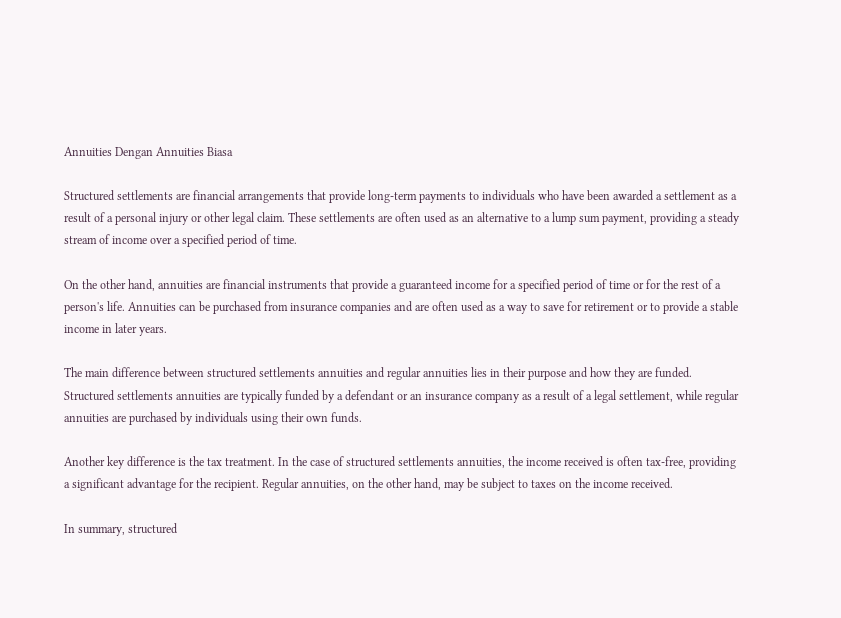Annuities Dengan Annuities Biasa

Structured settlements are financial arrangements that provide long-term payments to individuals who have been awarded a settlement as a result of a personal injury or other legal claim. These settlements are often used as an alternative to a lump sum payment, providing a steady stream of income over a specified period of time.

On the other hand, annuities are financial instruments that provide a guaranteed income for a specified period of time or for the rest of a person's life. Annuities can be purchased from insurance companies and are often used as a way to save for retirement or to provide a stable income in later years.

The main difference between structured settlements annuities and regular annuities lies in their purpose and how they are funded. Structured settlements annuities are typically funded by a defendant or an insurance company as a result of a legal settlement, while regular annuities are purchased by individuals using their own funds.

Another key difference is the tax treatment. In the case of structured settlements annuities, the income received is often tax-free, providing a significant advantage for the recipient. Regular annuities, on the other hand, may be subject to taxes on the income received.

In summary, structured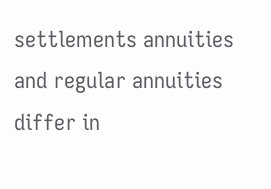settlements annuities and regular annuities differ in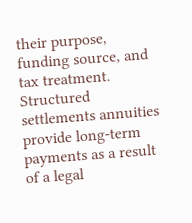their purpose, funding source, and tax treatment. Structured settlements annuities provide long-term payments as a result of a legal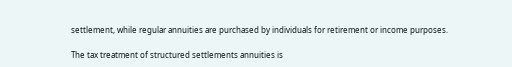settlement, while regular annuities are purchased by individuals for retirement or income purposes.

The tax treatment of structured settlements annuities is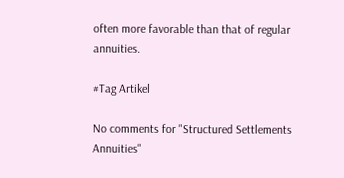often more favorable than that of regular annuities.

#Tag Artikel

No comments for "Structured Settlements Annuities"